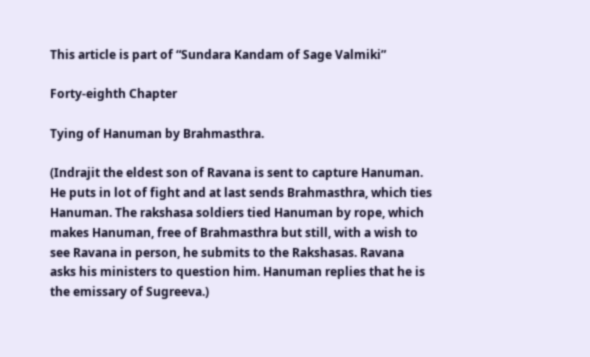This article is part of “Sundara Kandam of Sage Valmiki”

Forty-eighth Chapter

Tying of Hanuman by Brahmasthra.

(Indrajit the eldest son of Ravana is sent to capture Hanuman. He puts in lot of fight and at last sends Brahmasthra, which ties Hanuman. The rakshasa soldiers tied Hanuman by rope, which makes Hanuman, free of Brahmasthra but still, with a wish to see Ravana in person, he submits to the Rakshasas. Ravana asks his ministers to question him. Hanuman replies that he is the emissary of Sugreeva.)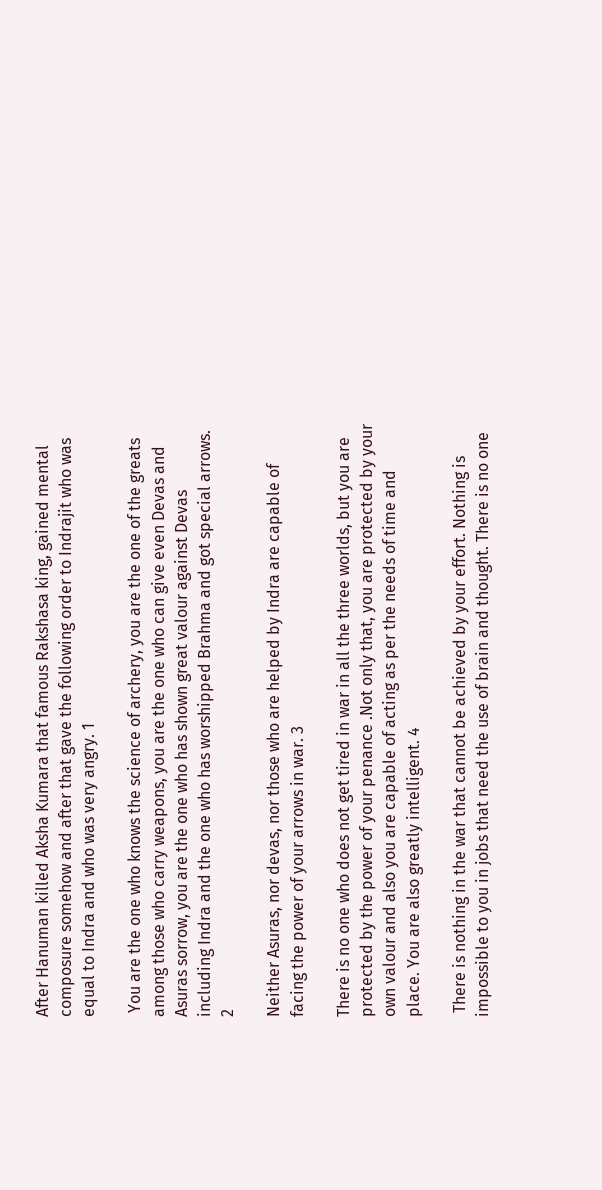After Hanuman killed Aksha Kumara that famous Rakshasa king, gained mental composure somehow and after that gave the following order to Indrajit who was equal to Indra and who was very angry. 1

 You are the one who knows the science of archery, you are the one of the greats among those who carry weapons, you are the one who can give even Devas and Asuras sorrow, you are the one who has shown great valour against Devas including Indra and the one who has worshipped Brahma and got special arrows. 2

Neither Asuras, nor devas, nor those who are helped by Indra are capable of facing the power of your arrows in war. 3

There is no one who does not get tired in war in all the three worlds, but you are protected by the power of your penance .Not only that, you are protected by your own valour and also you are capable of acting as per the needs of time and place. You are also greatly intelligent. 4

 There is nothing in the war that cannot be achieved by your effort. Nothing is impossible to you in jobs that need the use of brain and thought. There is no one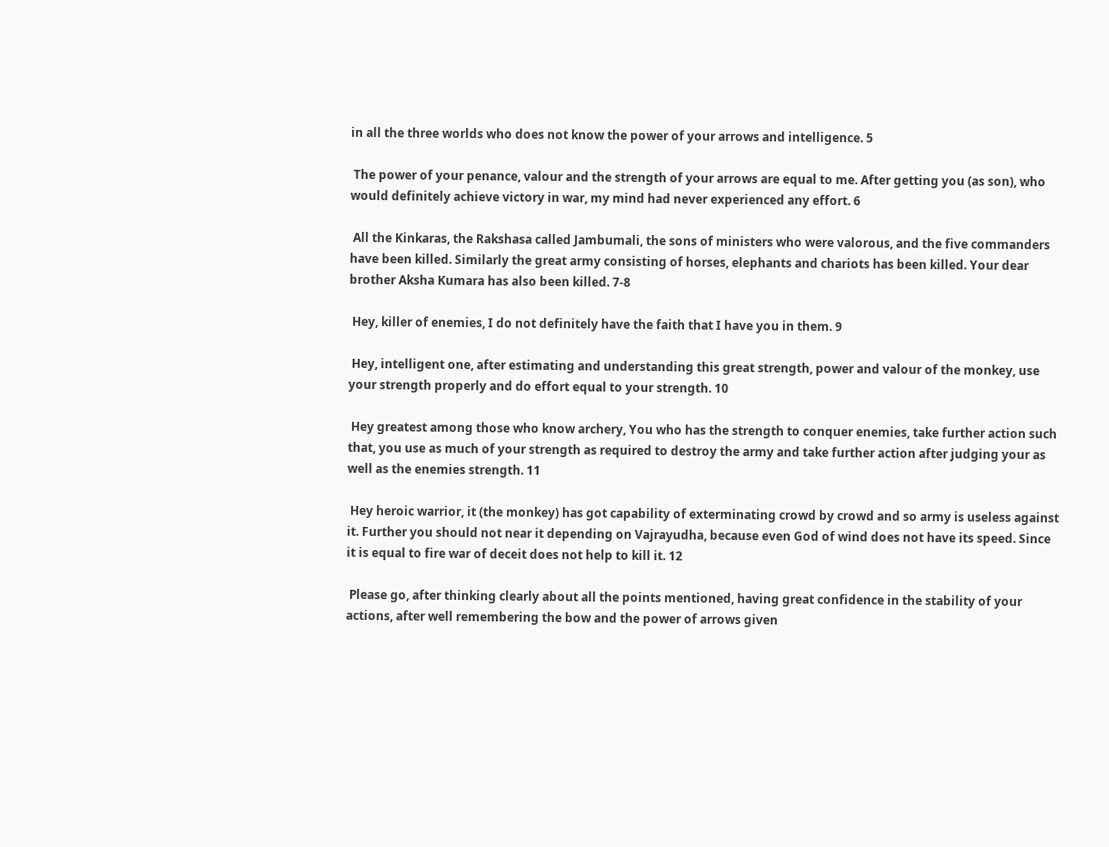in all the three worlds who does not know the power of your arrows and intelligence. 5

 The power of your penance, valour and the strength of your arrows are equal to me. After getting you (as son), who would definitely achieve victory in war, my mind had never experienced any effort. 6

 All the Kinkaras, the Rakshasa called Jambumali, the sons of ministers who were valorous, and the five commanders have been killed. Similarly the great army consisting of horses, elephants and chariots has been killed. Your dear brother Aksha Kumara has also been killed. 7-8

 Hey, killer of enemies, I do not definitely have the faith that I have you in them. 9

 Hey, intelligent one, after estimating and understanding this great strength, power and valour of the monkey, use your strength properly and do effort equal to your strength. 10

 Hey greatest among those who know archery, You who has the strength to conquer enemies, take further action such that, you use as much of your strength as required to destroy the army and take further action after judging your as well as the enemies strength. 11

 Hey heroic warrior, it (the monkey) has got capability of exterminating crowd by crowd and so army is useless against it. Further you should not near it depending on Vajrayudha, because even God of wind does not have its speed. Since it is equal to fire war of deceit does not help to kill it. 12

 Please go, after thinking clearly about all the points mentioned, having great confidence in the stability of your actions, after well remembering the bow and the power of arrows given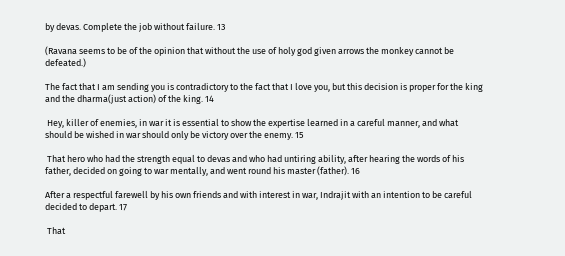by devas. Complete the job without failure. 13

(Ravana seems to be of the opinion that without the use of holy god given arrows the monkey cannot be defeated.)

The fact that I am sending you is contradictory to the fact that I love you, but this decision is proper for the king and the dharma(just action) of the king. 14

 Hey, killer of enemies, in war it is essential to show the expertise learned in a careful manner, and what should be wished in war should only be victory over the enemy. 15

 That hero who had the strength equal to devas and who had untiring ability, after hearing the words of his father, decided on going to war mentally, and went round his master (father). 16

After a respectful farewell by his own friends and with interest in war, Indrajit with an intention to be careful decided to depart. 17

 That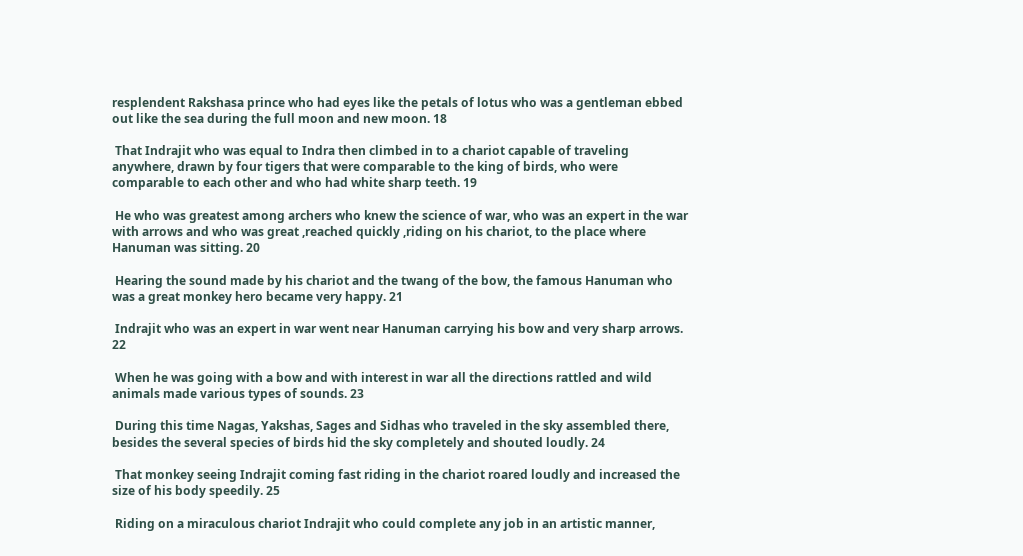resplendent Rakshasa prince who had eyes like the petals of lotus who was a gentleman ebbed out like the sea during the full moon and new moon. 18

 That Indrajit who was equal to Indra then climbed in to a chariot capable of traveling anywhere, drawn by four tigers that were comparable to the king of birds, who were comparable to each other and who had white sharp teeth. 19

 He who was greatest among archers who knew the science of war, who was an expert in the war with arrows and who was great ,reached quickly ,riding on his chariot, to the place where Hanuman was sitting. 20

 Hearing the sound made by his chariot and the twang of the bow, the famous Hanuman who was a great monkey hero became very happy. 21

 Indrajit who was an expert in war went near Hanuman carrying his bow and very sharp arrows. 22

 When he was going with a bow and with interest in war all the directions rattled and wild animals made various types of sounds. 23

 During this time Nagas, Yakshas, Sages and Sidhas who traveled in the sky assembled there, besides the several species of birds hid the sky completely and shouted loudly. 24

 That monkey seeing Indrajit coming fast riding in the chariot roared loudly and increased the size of his body speedily. 25

 Riding on a miraculous chariot Indrajit who could complete any job in an artistic manner,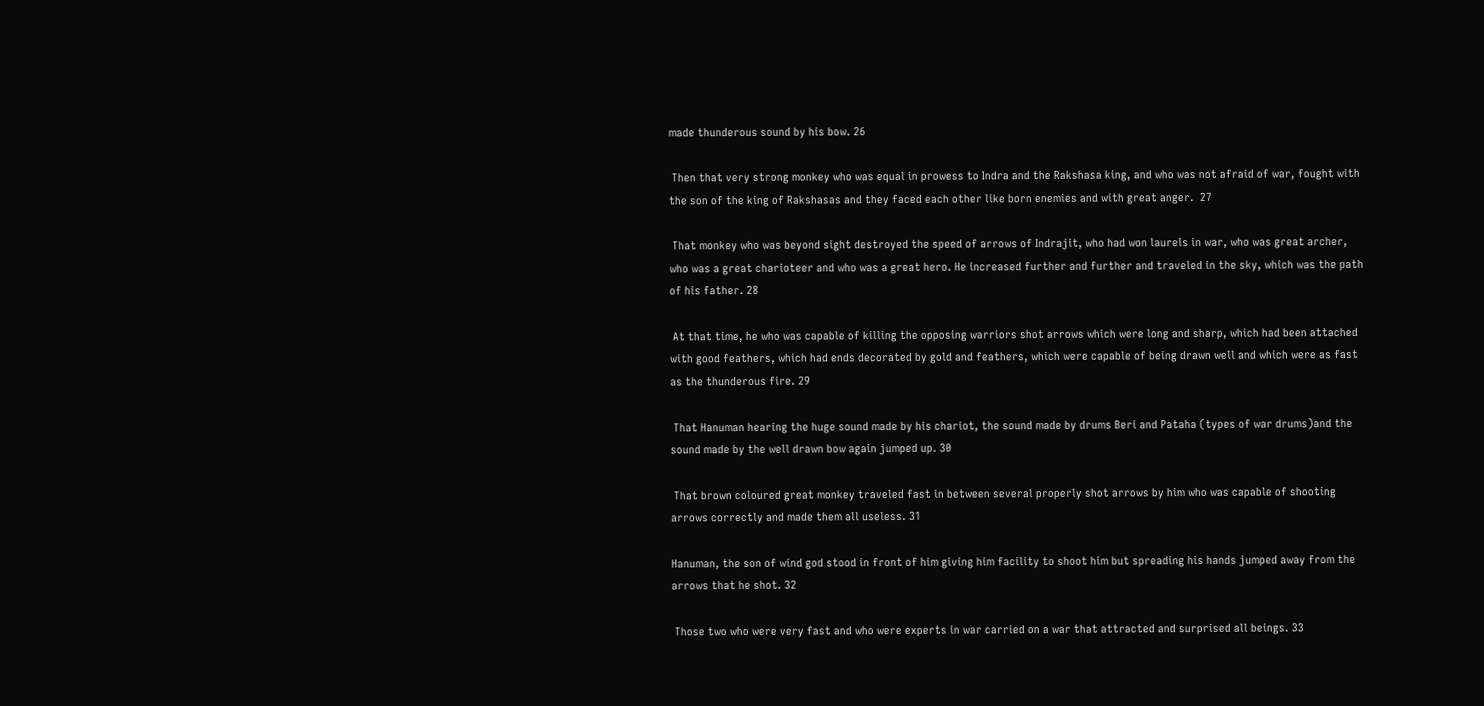made thunderous sound by his bow. 26

 Then that very strong monkey who was equal in prowess to Indra and the Rakshasa king, and who was not afraid of war, fought with the son of the king of Rakshasas and they faced each other like born enemies and with great anger.  27

 That monkey who was beyond sight destroyed the speed of arrows of Indrajit, who had won laurels in war, who was great archer, who was a great charioteer and who was a great hero. He increased further and further and traveled in the sky, which was the path of his father. 28

 At that time, he who was capable of killing the opposing warriors shot arrows which were long and sharp, which had been attached with good feathers, which had ends decorated by gold and feathers, which were capable of being drawn well and which were as fast as the thunderous fire. 29

 That Hanuman hearing the huge sound made by his chariot, the sound made by drums Beri and Pataha (types of war drums)and the sound made by the well drawn bow again jumped up. 30

 That brown coloured great monkey traveled fast in between several properly shot arrows by him who was capable of shooting arrows correctly and made them all useless. 31

Hanuman, the son of wind god stood in front of him giving him facility to shoot him but spreading his hands jumped away from the arrows that he shot. 32

 Those two who were very fast and who were experts in war carried on a war that attracted and surprised all beings. 33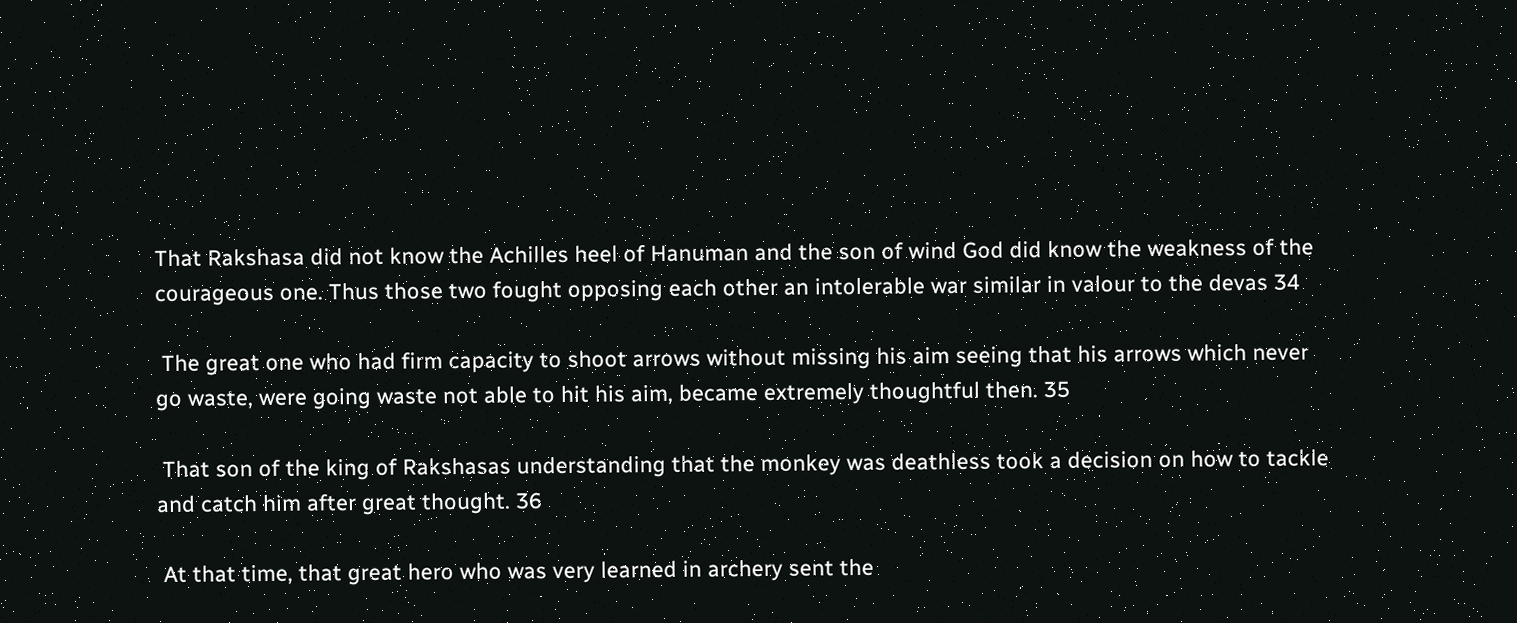That Rakshasa did not know the Achilles heel of Hanuman and the son of wind God did know the weakness of the courageous one. Thus those two fought opposing each other an intolerable war similar in valour to the devas 34

 The great one who had firm capacity to shoot arrows without missing his aim seeing that his arrows which never go waste, were going waste not able to hit his aim, became extremely thoughtful then. 35

 That son of the king of Rakshasas understanding that the monkey was deathless took a decision on how to tackle and catch him after great thought. 36

 At that time, that great hero who was very learned in archery sent the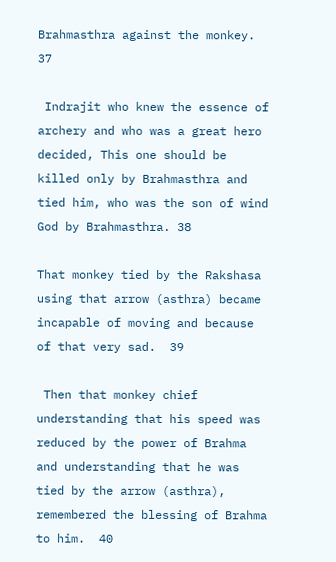Brahmasthra against the monkey. 37

 Indrajit who knew the essence of archery and who was a great hero decided, This one should be killed only by Brahmasthra and tied him, who was the son of wind God by Brahmasthra. 38

That monkey tied by the Rakshasa using that arrow (asthra) became incapable of moving and because of that very sad.  39

 Then that monkey chief understanding that his speed was reduced by the power of Brahma and understanding that he was tied by the arrow (asthra), remembered the blessing of Brahma to him.  40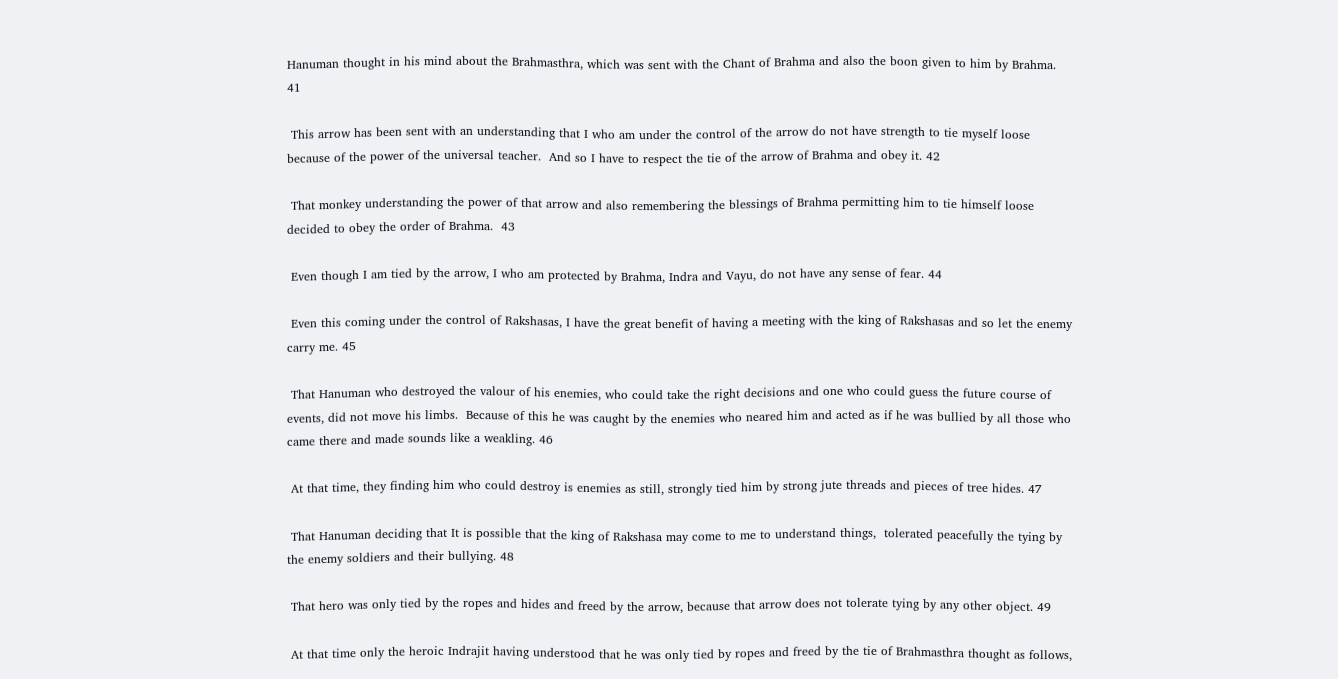Hanuman thought in his mind about the Brahmasthra, which was sent with the Chant of Brahma and also the boon given to him by Brahma.  41

 This arrow has been sent with an understanding that I who am under the control of the arrow do not have strength to tie myself loose because of the power of the universal teacher.  And so I have to respect the tie of the arrow of Brahma and obey it. 42

 That monkey understanding the power of that arrow and also remembering the blessings of Brahma permitting him to tie himself loose decided to obey the order of Brahma.  43

 Even though I am tied by the arrow, I who am protected by Brahma, Indra and Vayu, do not have any sense of fear. 44

 Even this coming under the control of Rakshasas, I have the great benefit of having a meeting with the king of Rakshasas and so let the enemy carry me. 45

 That Hanuman who destroyed the valour of his enemies, who could take the right decisions and one who could guess the future course of events, did not move his limbs.  Because of this he was caught by the enemies who neared him and acted as if he was bullied by all those who came there and made sounds like a weakling. 46

 At that time, they finding him who could destroy is enemies as still, strongly tied him by strong jute threads and pieces of tree hides. 47

 That Hanuman deciding that It is possible that the king of Rakshasa may come to me to understand things,  tolerated peacefully the tying by the enemy soldiers and their bullying. 48

 That hero was only tied by the ropes and hides and freed by the arrow, because that arrow does not tolerate tying by any other object. 49

 At that time only the heroic Indrajit having understood that he was only tied by ropes and freed by the tie of Brahmasthra thought as follows,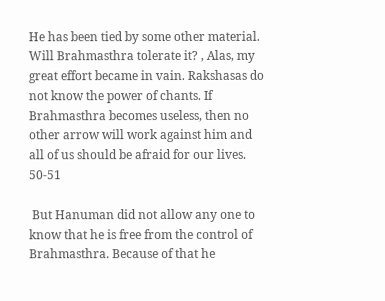He has been tied by some other material. Will Brahmasthra tolerate it? , Alas, my great effort became in vain. Rakshasas do not know the power of chants. If Brahmasthra becomes useless, then no other arrow will work against him and all of us should be afraid for our lives.  50-51

 But Hanuman did not allow any one to know that he is free from the control of Brahmasthra. Because of that he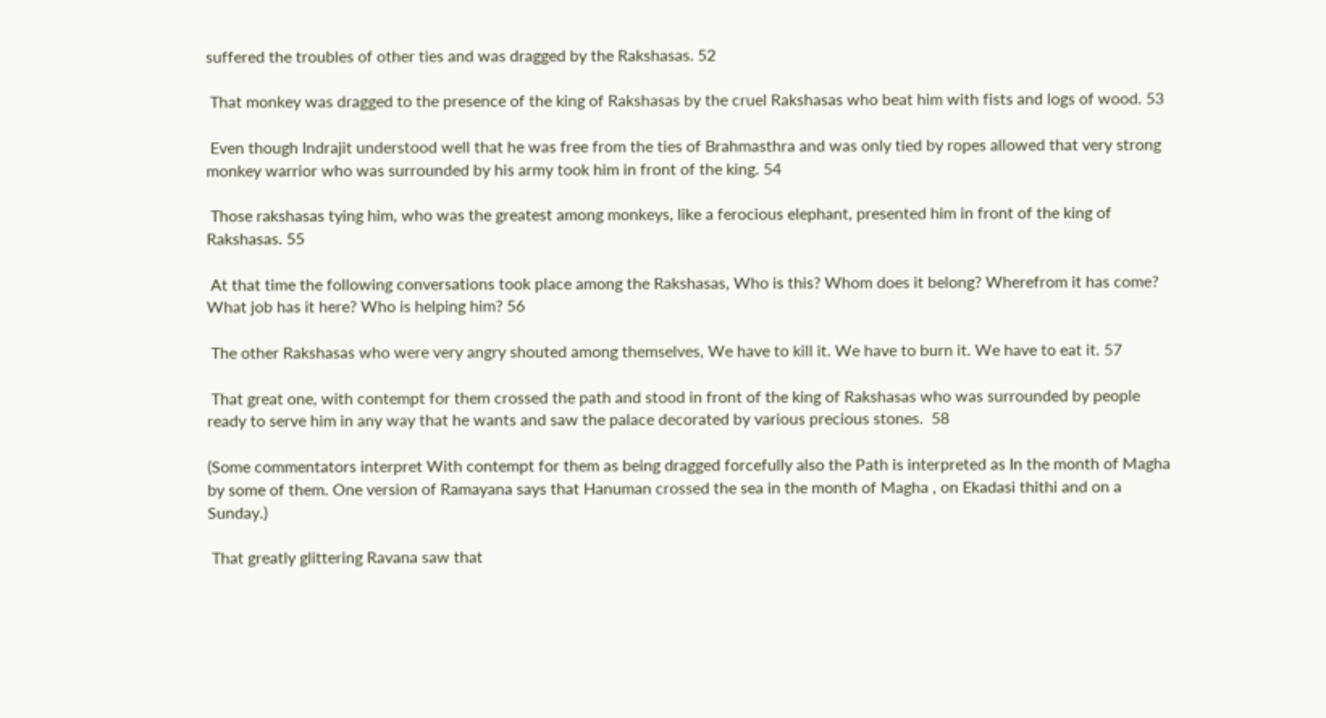suffered the troubles of other ties and was dragged by the Rakshasas. 52

 That monkey was dragged to the presence of the king of Rakshasas by the cruel Rakshasas who beat him with fists and logs of wood. 53

 Even though Indrajit understood well that he was free from the ties of Brahmasthra and was only tied by ropes allowed that very strong monkey warrior who was surrounded by his army took him in front of the king. 54

 Those rakshasas tying him, who was the greatest among monkeys, like a ferocious elephant, presented him in front of the king of Rakshasas. 55

 At that time the following conversations took place among the Rakshasas, Who is this? Whom does it belong? Wherefrom it has come? What job has it here? Who is helping him? 56

 The other Rakshasas who were very angry shouted among themselves, We have to kill it. We have to burn it. We have to eat it. 57

 That great one, with contempt for them crossed the path and stood in front of the king of Rakshasas who was surrounded by people ready to serve him in any way that he wants and saw the palace decorated by various precious stones.  58

(Some commentators interpret With contempt for them as being dragged forcefully also the Path is interpreted as In the month of Magha by some of them. One version of Ramayana says that Hanuman crossed the sea in the month of Magha , on Ekadasi thithi and on a Sunday.)

 That greatly glittering Ravana saw that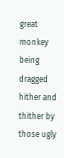great monkey being dragged hither and thither by those ugly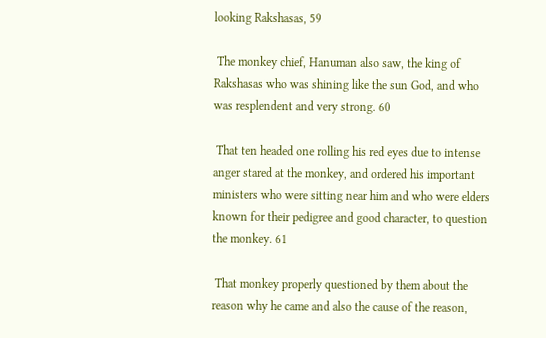looking Rakshasas, 59

 The monkey chief, Hanuman also saw, the king of Rakshasas who was shining like the sun God, and who was resplendent and very strong. 60

 That ten headed one rolling his red eyes due to intense anger stared at the monkey, and ordered his important ministers who were sitting near him and who were elders known for their pedigree and good character, to question the monkey. 61

 That monkey properly questioned by them about the reason why he came and also the cause of the reason,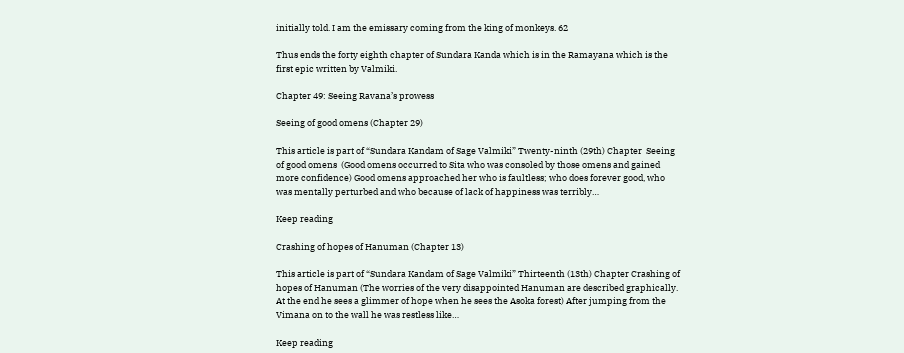initially told. I am the emissary coming from the king of monkeys. 62

Thus ends the forty eighth chapter of Sundara Kanda which is in the Ramayana which is the first epic written by Valmiki.

Chapter 49: Seeing Ravana’s prowess

Seeing of good omens (Chapter 29)

This article is part of “Sundara Kandam of Sage Valmiki” Twenty-ninth (29th) Chapter  Seeing of good omens  (Good omens occurred to Sita who was consoled by those omens and gained more confidence) Good omens approached her who is faultless; who does forever good, who was mentally perturbed and who because of lack of happiness was terribly…

Keep reading

Crashing of hopes of Hanuman (Chapter 13)

This article is part of “Sundara Kandam of Sage Valmiki” Thirteenth (13th) Chapter Crashing of hopes of Hanuman (The worries of the very disappointed Hanuman are described graphically. At the end he sees a glimmer of hope when he sees the Asoka forest) After jumping from the Vimana on to the wall he was restless like…

Keep reading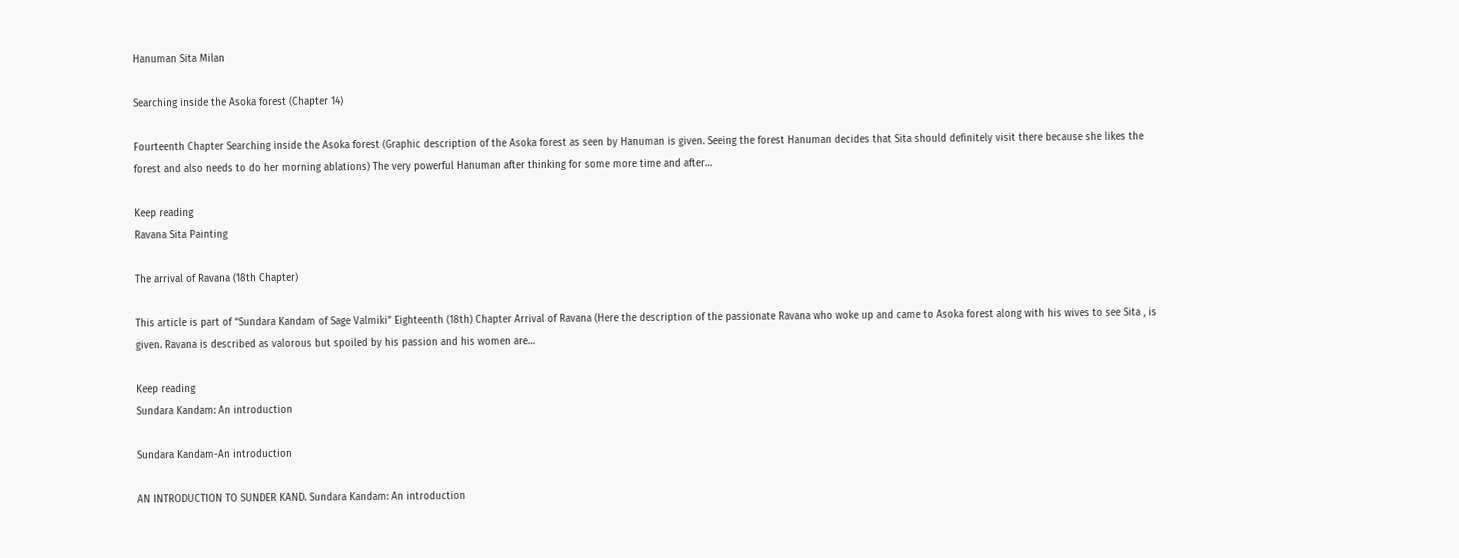Hanuman Sita Milan

Searching inside the Asoka forest (Chapter 14)

Fourteenth Chapter Searching inside the Asoka forest (Graphic description of the Asoka forest as seen by Hanuman is given. Seeing the forest Hanuman decides that Sita should definitely visit there because she likes the forest and also needs to do her morning ablations) The very powerful Hanuman after thinking for some more time and after…

Keep reading
Ravana Sita Painting

The arrival of Ravana (18th Chapter)

This article is part of “Sundara Kandam of Sage Valmiki” Eighteenth (18th) Chapter Arrival of Ravana (Here the description of the passionate Ravana who woke up and came to Asoka forest along with his wives to see Sita , is given. Ravana is described as valorous but spoiled by his passion and his women are…

Keep reading
Sundara Kandam: An introduction

Sundara Kandam-An introduction

AN INTRODUCTION TO SUNDER KAND. Sundara Kandam: An introduction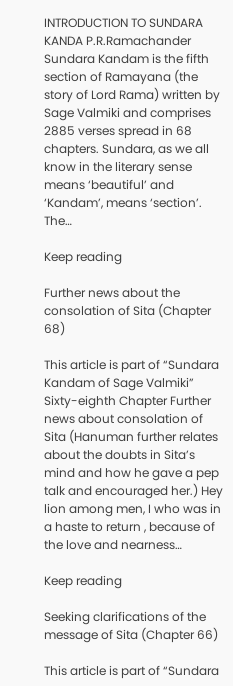INTRODUCTION TO SUNDARA KANDA P.R.Ramachander Sundara Kandam is the fifth section of Ramayana (the story of Lord Rama) written by Sage Valmiki and comprises 2885 verses spread in 68 chapters. Sundara, as we all know in the literary sense means ‘beautiful’ and ‘Kandam’, means ‘section’. The…

Keep reading

Further news about the consolation of Sita (Chapter 68)

This article is part of “Sundara Kandam of Sage Valmiki” Sixty-eighth Chapter Further news about consolation of Sita (Hanuman further relates about the doubts in Sita’s mind and how he gave a pep talk and encouraged her.) Hey lion among men, I who was in a haste to return , because of the love and nearness…

Keep reading

Seeking clarifications of the message of Sita (Chapter 66)

This article is part of “Sundara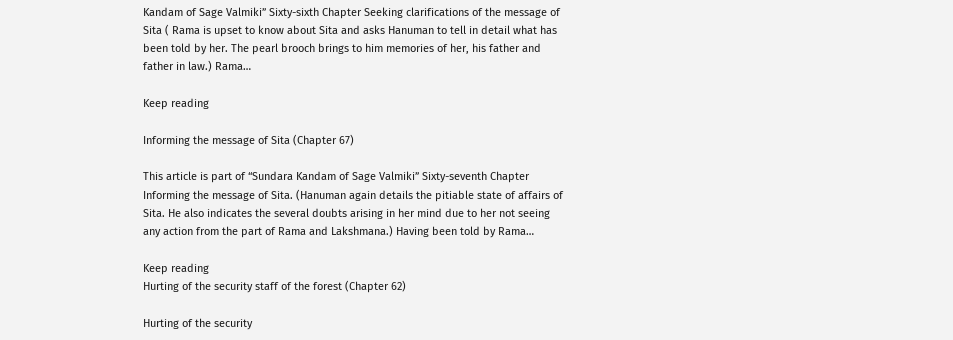Kandam of Sage Valmiki” Sixty-sixth Chapter Seeking clarifications of the message of Sita ( Rama is upset to know about Sita and asks Hanuman to tell in detail what has been told by her. The pearl brooch brings to him memories of her, his father and father in law.) Rama…

Keep reading

Informing the message of Sita (Chapter 67)

This article is part of “Sundara Kandam of Sage Valmiki” Sixty-seventh Chapter Informing the message of Sita. (Hanuman again details the pitiable state of affairs of Sita. He also indicates the several doubts arising in her mind due to her not seeing any action from the part of Rama and Lakshmana.) Having been told by Rama…

Keep reading
Hurting of the security staff of the forest (Chapter 62)

Hurting of the security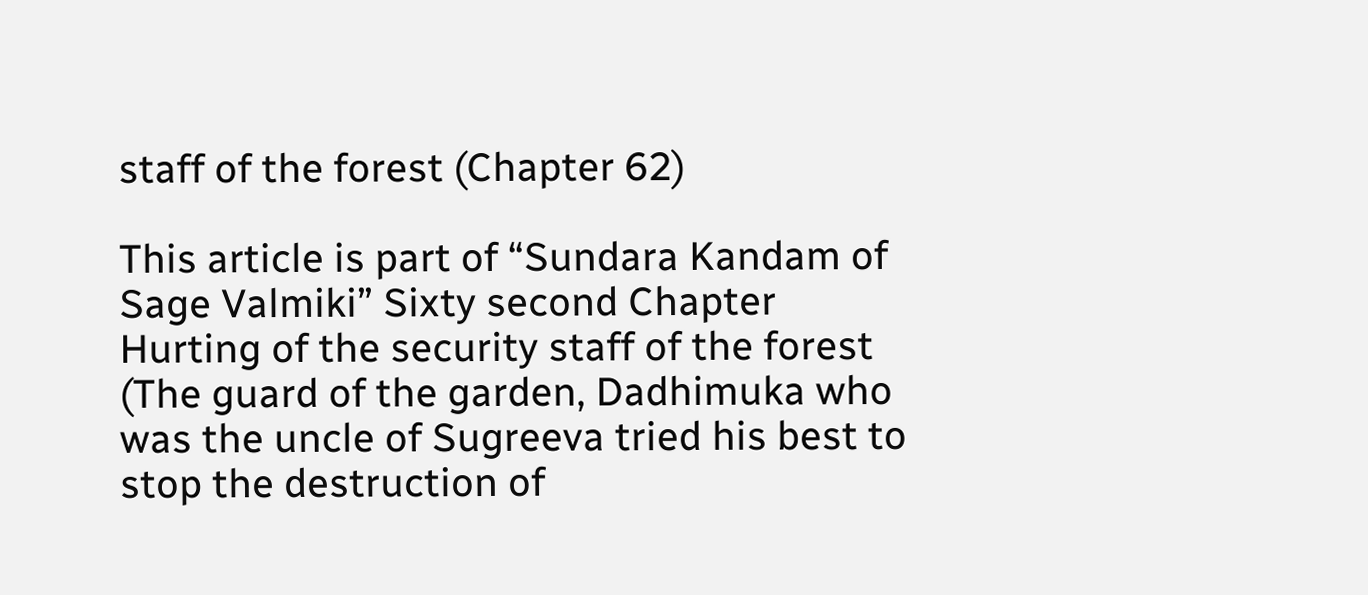staff of the forest (Chapter 62)

This article is part of “Sundara Kandam of Sage Valmiki” Sixty second Chapter Hurting of the security staff of the forest (The guard of the garden, Dadhimuka who was the uncle of Sugreeva tried his best to stop the destruction of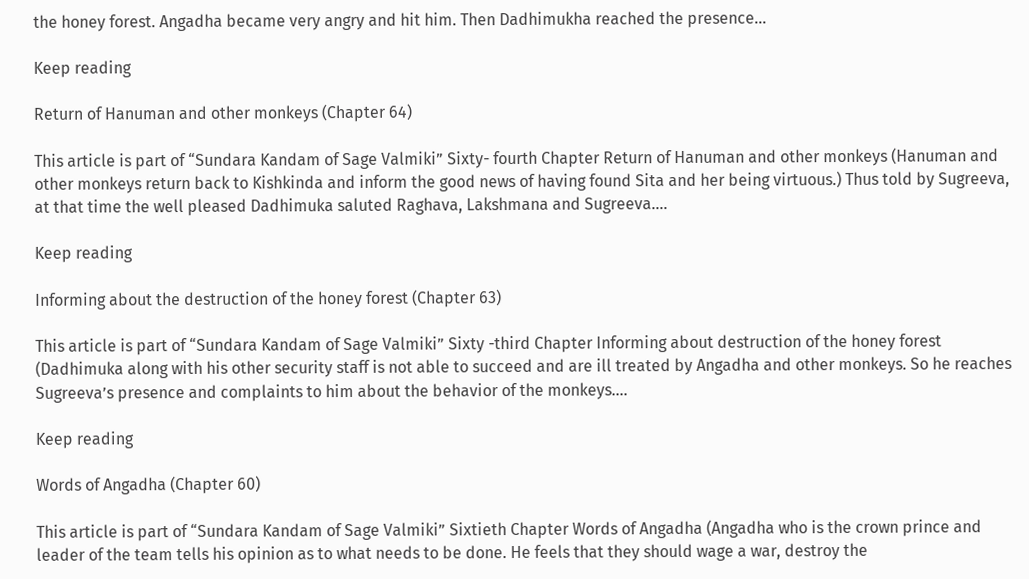the honey forest. Angadha became very angry and hit him. Then Dadhimukha reached the presence…

Keep reading

Return of Hanuman and other monkeys (Chapter 64)

This article is part of “Sundara Kandam of Sage Valmiki” Sixty- fourth Chapter Return of Hanuman and other monkeys (Hanuman and other monkeys return back to Kishkinda and inform the good news of having found Sita and her being virtuous.) Thus told by Sugreeva, at that time the well pleased Dadhimuka saluted Raghava, Lakshmana and Sugreeva.…

Keep reading

Informing about the destruction of the honey forest (Chapter 63)

This article is part of “Sundara Kandam of Sage Valmiki” Sixty -third Chapter Informing about destruction of the honey forest (Dadhimuka along with his other security staff is not able to succeed and are ill treated by Angadha and other monkeys. So he reaches Sugreeva’s presence and complaints to him about the behavior of the monkeys.…

Keep reading

Words of Angadha (Chapter 60)

This article is part of “Sundara Kandam of Sage Valmiki” Sixtieth Chapter Words of Angadha (Angadha who is the crown prince and leader of the team tells his opinion as to what needs to be done. He feels that they should wage a war, destroy the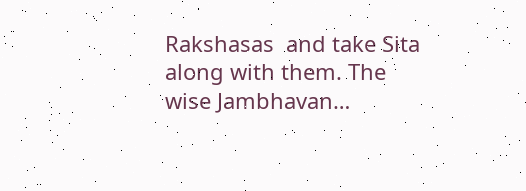Rakshasas  and take Sita along with them. The wise Jambhavan…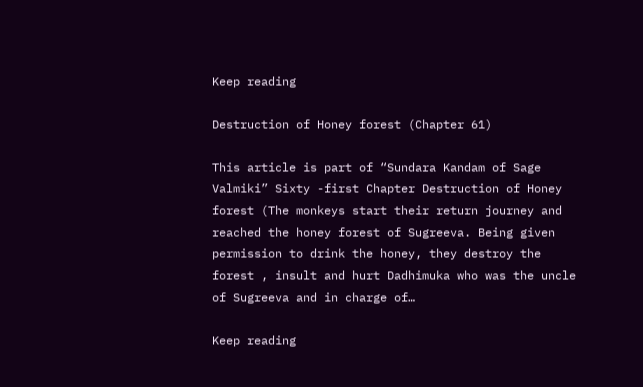Keep reading

Destruction of Honey forest (Chapter 61)

This article is part of “Sundara Kandam of Sage Valmiki” Sixty -first Chapter Destruction of Honey forest (The monkeys start their return journey and reached the honey forest of Sugreeva. Being given permission to drink the honey, they destroy the forest , insult and hurt Dadhimuka who was the uncle of Sugreeva and in charge of…

Keep reading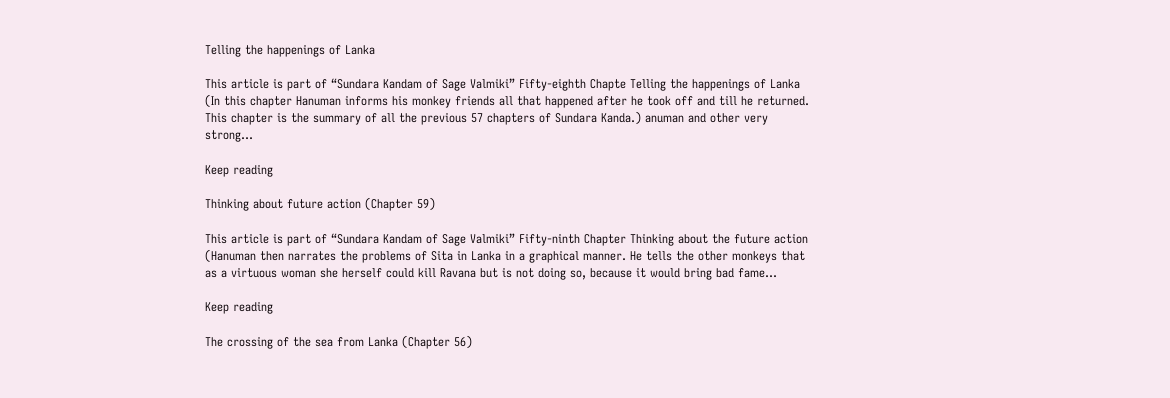Telling the happenings of Lanka

This article is part of “Sundara Kandam of Sage Valmiki” Fifty-eighth Chapte Telling the happenings of Lanka (In this chapter Hanuman informs his monkey friends all that happened after he took off and till he returned. This chapter is the summary of all the previous 57 chapters of Sundara Kanda.) anuman and other very strong…

Keep reading

Thinking about future action (Chapter 59)

This article is part of “Sundara Kandam of Sage Valmiki” Fifty-ninth Chapter Thinking about the future action (Hanuman then narrates the problems of Sita in Lanka in a graphical manner. He tells the other monkeys that as a virtuous woman she herself could kill Ravana but is not doing so, because it would bring bad fame…

Keep reading

The crossing of the sea from Lanka (Chapter 56)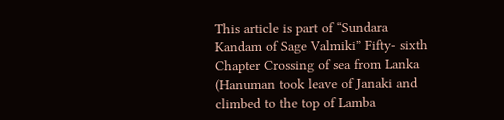This article is part of “Sundara Kandam of Sage Valmiki” Fifty- sixth Chapter Crossing of sea from Lanka (Hanuman took leave of Janaki and climbed to the top of Lamba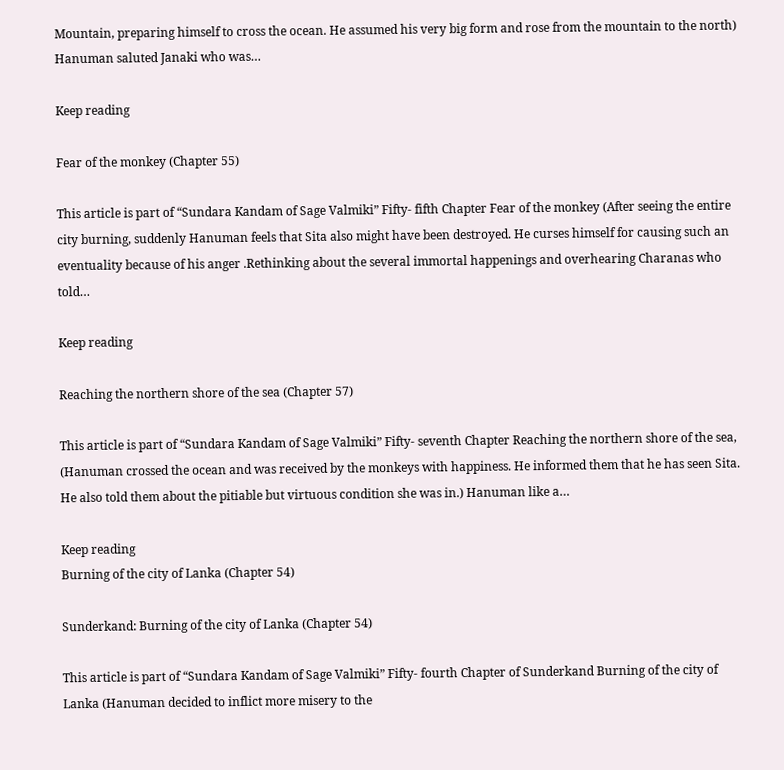Mountain, preparing himself to cross the ocean. He assumed his very big form and rose from the mountain to the north) Hanuman saluted Janaki who was…

Keep reading

Fear of the monkey (Chapter 55)

This article is part of “Sundara Kandam of Sage Valmiki” Fifty- fifth Chapter Fear of the monkey (After seeing the entire city burning, suddenly Hanuman feels that Sita also might have been destroyed. He curses himself for causing such an eventuality because of his anger .Rethinking about the several immortal happenings and overhearing Charanas who told…

Keep reading

Reaching the northern shore of the sea (Chapter 57)

This article is part of “Sundara Kandam of Sage Valmiki” Fifty- seventh Chapter Reaching the northern shore of the sea, (Hanuman crossed the ocean and was received by the monkeys with happiness. He informed them that he has seen Sita. He also told them about the pitiable but virtuous condition she was in.) Hanuman like a…

Keep reading
Burning of the city of Lanka (Chapter 54)

Sunderkand: Burning of the city of Lanka (Chapter 54)

This article is part of “Sundara Kandam of Sage Valmiki” Fifty- fourth Chapter of Sunderkand Burning of the city of Lanka (Hanuman decided to inflict more misery to the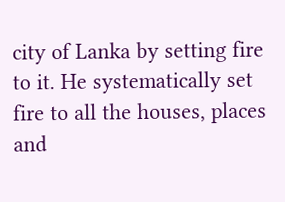city of Lanka by setting fire to it. He systematically set fire to all the houses, places and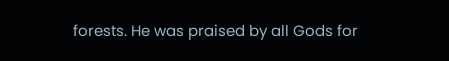forests. He was praised by all Gods for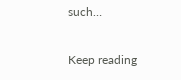such…

Keep reading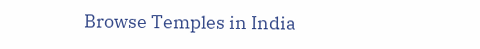Browse Temples in India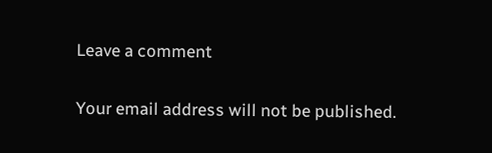Leave a comment

Your email address will not be published.